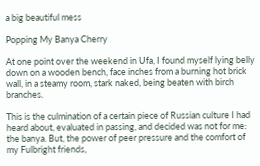a big beautiful mess

Popping My Banya Cherry

At one point over the weekend in Ufa, I found myself lying belly down on a wooden bench, face inches from a burning hot brick wall, in a steamy room, stark naked, being beaten with birch branches.

This is the culmination of a certain piece of Russian culture I had heard about, evaluated in passing, and decided was not for me: the banya. But, the power of peer pressure and the comfort of my Fulbright friends,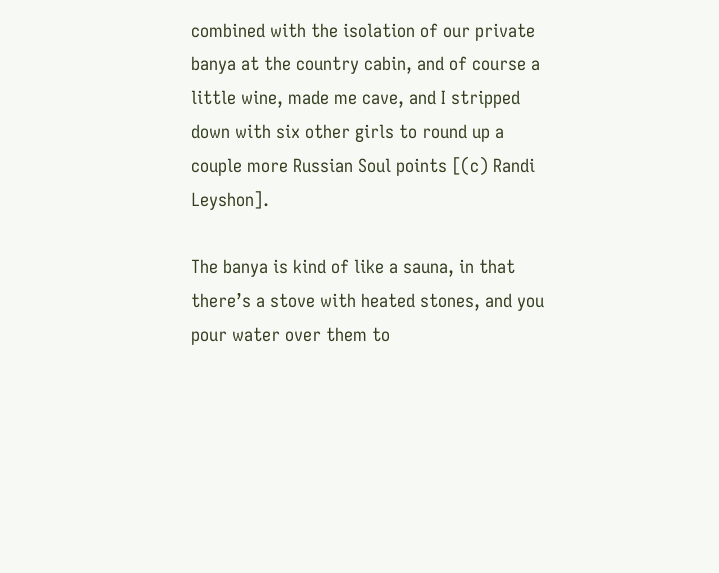combined with the isolation of our private banya at the country cabin, and of course a little wine, made me cave, and I stripped down with six other girls to round up a couple more Russian Soul points [(c) Randi Leyshon].

The banya is kind of like a sauna, in that there’s a stove with heated stones, and you pour water over them to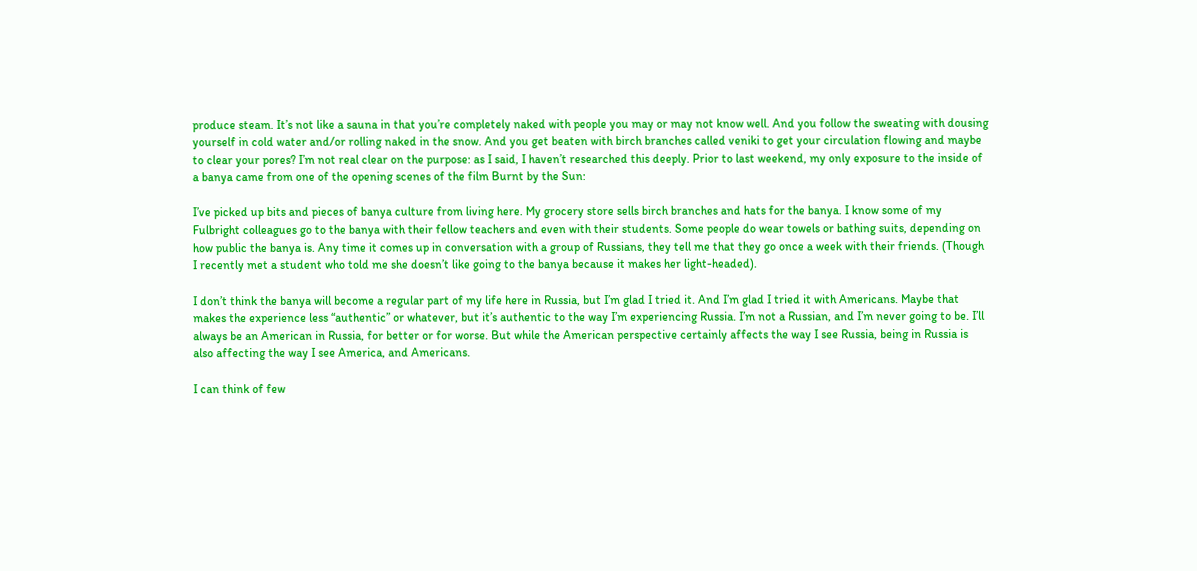produce steam. It’s not like a sauna in that you’re completely naked with people you may or may not know well. And you follow the sweating with dousing yourself in cold water and/or rolling naked in the snow. And you get beaten with birch branches called veniki to get your circulation flowing and maybe to clear your pores? I’m not real clear on the purpose: as I said, I haven’t researched this deeply. Prior to last weekend, my only exposure to the inside of a banya came from one of the opening scenes of the film Burnt by the Sun:

I’ve picked up bits and pieces of banya culture from living here. My grocery store sells birch branches and hats for the banya. I know some of my Fulbright colleagues go to the banya with their fellow teachers and even with their students. Some people do wear towels or bathing suits, depending on how public the banya is. Any time it comes up in conversation with a group of Russians, they tell me that they go once a week with their friends. (Though I recently met a student who told me she doesn’t like going to the banya because it makes her light-headed).

I don’t think the banya will become a regular part of my life here in Russia, but I’m glad I tried it. And I’m glad I tried it with Americans. Maybe that makes the experience less “authentic” or whatever, but it’s authentic to the way I’m experiencing Russia. I’m not a Russian, and I’m never going to be. I’ll always be an American in Russia, for better or for worse. But while the American perspective certainly affects the way I see Russia, being in Russia is also affecting the way I see America, and Americans.

I can think of few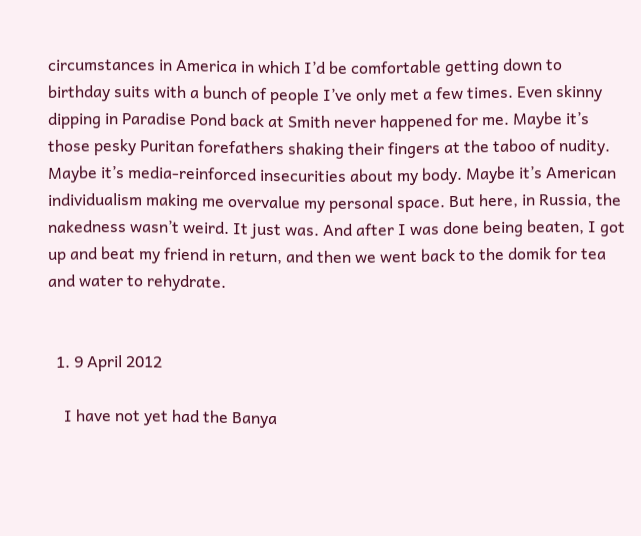circumstances in America in which I’d be comfortable getting down to birthday suits with a bunch of people I’ve only met a few times. Even skinny dipping in Paradise Pond back at Smith never happened for me. Maybe it’s those pesky Puritan forefathers shaking their fingers at the taboo of nudity. Maybe it’s media-reinforced insecurities about my body. Maybe it’s American individualism making me overvalue my personal space. But here, in Russia, the nakedness wasn’t weird. It just was. And after I was done being beaten, I got up and beat my friend in return, and then we went back to the domik for tea and water to rehydrate.


  1. 9 April 2012

    I have not yet had the Banya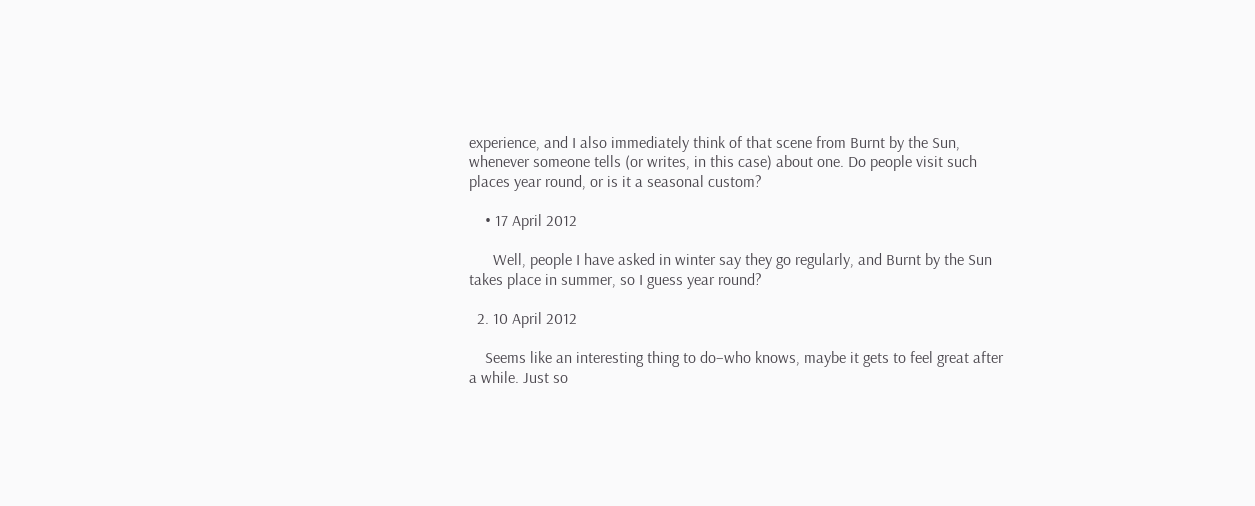experience, and I also immediately think of that scene from Burnt by the Sun, whenever someone tells (or writes, in this case) about one. Do people visit such places year round, or is it a seasonal custom?

    • 17 April 2012

      Well, people I have asked in winter say they go regularly, and Burnt by the Sun takes place in summer, so I guess year round?

  2. 10 April 2012

    Seems like an interesting thing to do–who knows, maybe it gets to feel great after a while. Just so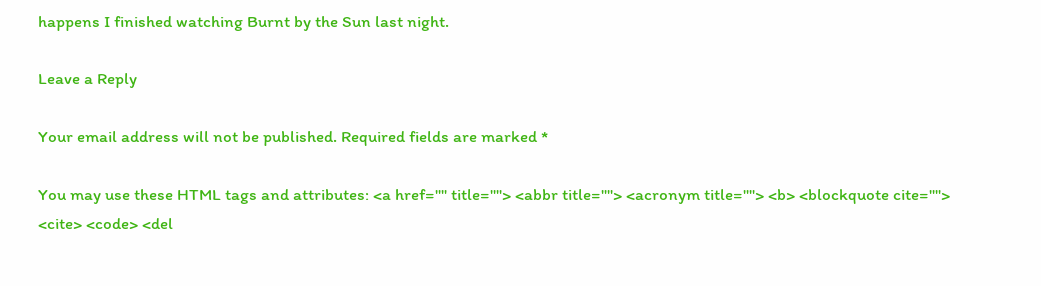happens I finished watching Burnt by the Sun last night.

Leave a Reply

Your email address will not be published. Required fields are marked *

You may use these HTML tags and attributes: <a href="" title=""> <abbr title=""> <acronym title=""> <b> <blockquote cite=""> <cite> <code> <del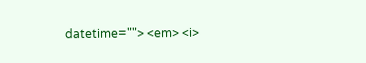datetime=""> <em> <i>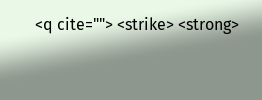<q cite=""> <strike> <strong>